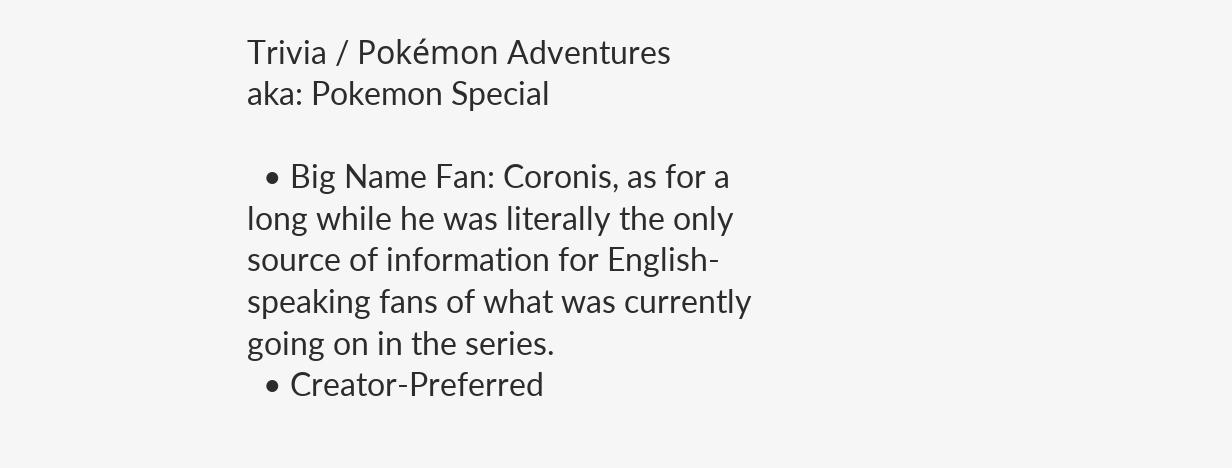Trivia / Pokémon Adventures
aka: Pokemon Special

  • Big Name Fan: Coronis, as for a long while he was literally the only source of information for English-speaking fans of what was currently going on in the series.
  • Creator-Preferred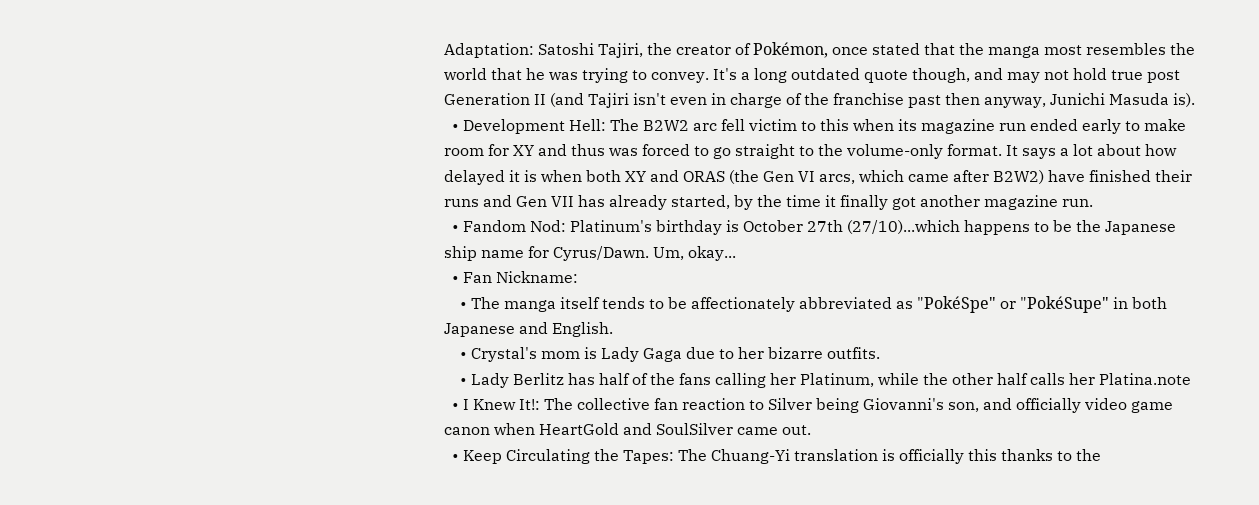Adaptation: Satoshi Tajiri, the creator of Pokémon, once stated that the manga most resembles the world that he was trying to convey. It's a long outdated quote though, and may not hold true post Generation II (and Tajiri isn't even in charge of the franchise past then anyway, Junichi Masuda is).
  • Development Hell: The B2W2 arc fell victim to this when its magazine run ended early to make room for XY and thus was forced to go straight to the volume-only format. It says a lot about how delayed it is when both XY and ORAS (the Gen VI arcs, which came after B2W2) have finished their runs and Gen VII has already started, by the time it finally got another magazine run.
  • Fandom Nod: Platinum's birthday is October 27th (27/10)...which happens to be the Japanese ship name for Cyrus/Dawn. Um, okay...
  • Fan Nickname:
    • The manga itself tends to be affectionately abbreviated as "PokéSpe" or "PokéSupe" in both Japanese and English.
    • Crystal's mom is Lady Gaga due to her bizarre outfits.
    • Lady Berlitz has half of the fans calling her Platinum, while the other half calls her Platina.note
  • I Knew It!: The collective fan reaction to Silver being Giovanni's son, and officially video game canon when HeartGold and SoulSilver came out.
  • Keep Circulating the Tapes: The Chuang-Yi translation is officially this thanks to the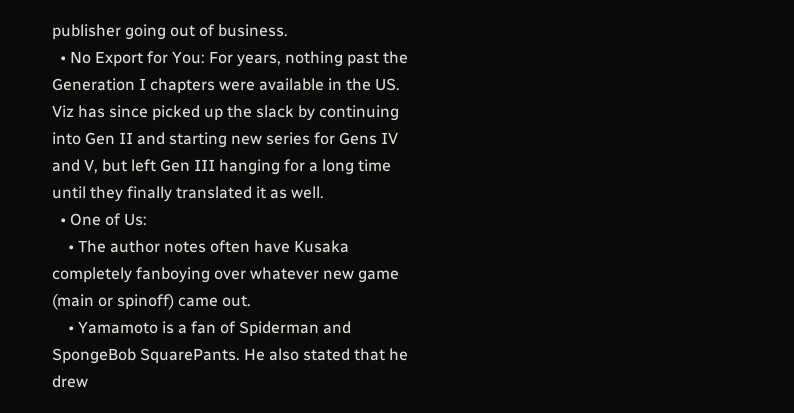publisher going out of business.
  • No Export for You: For years, nothing past the Generation I chapters were available in the US. Viz has since picked up the slack by continuing into Gen II and starting new series for Gens IV and V, but left Gen III hanging for a long time until they finally translated it as well.
  • One of Us:
    • The author notes often have Kusaka completely fanboying over whatever new game (main or spinoff) came out.
    • Yamamoto is a fan of Spiderman and SpongeBob SquarePants. He also stated that he drew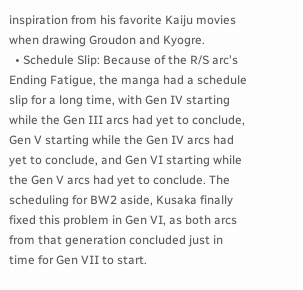inspiration from his favorite Kaiju movies when drawing Groudon and Kyogre.
  • Schedule Slip: Because of the R/S arc's Ending Fatigue, the manga had a schedule slip for a long time, with Gen IV starting while the Gen III arcs had yet to conclude, Gen V starting while the Gen IV arcs had yet to conclude, and Gen VI starting while the Gen V arcs had yet to conclude. The scheduling for BW2 aside, Kusaka finally fixed this problem in Gen VI, as both arcs from that generation concluded just in time for Gen VII to start.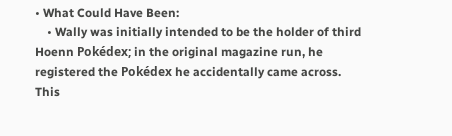• What Could Have Been:
    • Wally was initially intended to be the holder of third Hoenn Pokédex; in the original magazine run, he registered the Pokédex he accidentally came across. This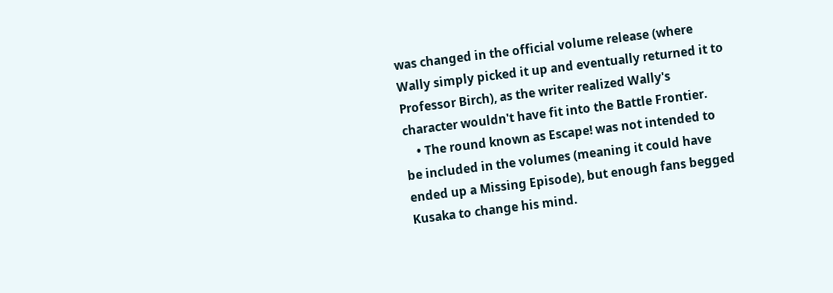was changed in the official volume release (where Wally simply picked it up and eventually returned it to Professor Birch), as the writer realized Wally's character wouldn't have fit into the Battle Frontier.
    • The round known as Escape! was not intended to be included in the volumes (meaning it could have ended up a Missing Episode), but enough fans begged Kusaka to change his mind.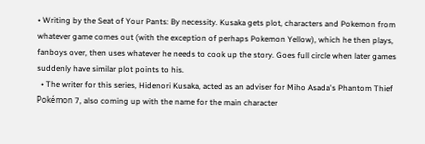• Writing by the Seat of Your Pants: By necessity. Kusaka gets plot, characters and Pokemon from whatever game comes out (with the exception of perhaps Pokemon Yellow), which he then plays, fanboys over, then uses whatever he needs to cook up the story. Goes full circle when later games suddenly have similar plot points to his.
  • The writer for this series, Hidenori Kusaka, acted as an adviser for Miho Asada's Phantom Thief Pokémon 7, also coming up with the name for the main character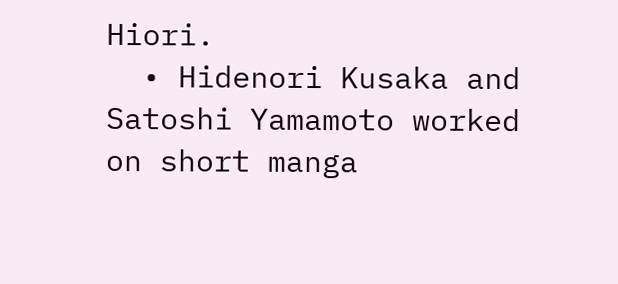Hiori.
  • Hidenori Kusaka and Satoshi Yamamoto worked on short manga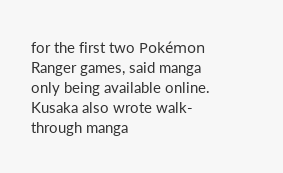for the first two Pokémon Ranger games, said manga only being available online. Kusaka also wrote walk-through manga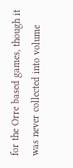for the Orre based games, though it was never collected into volume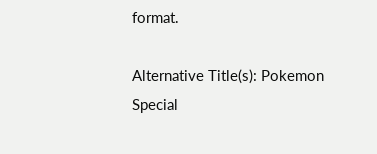format.

Alternative Title(s): Pokemon Special